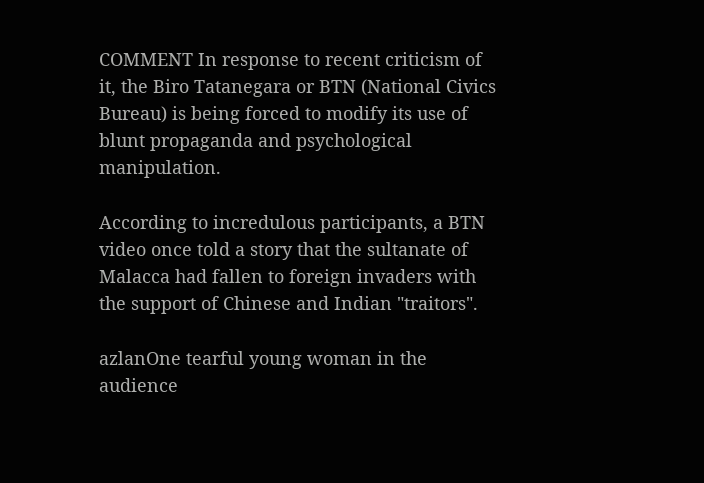COMMENT In response to recent criticism of it, the Biro Tatanegara or BTN (National Civics Bureau) is being forced to modify its use of blunt propaganda and psychological manipulation.

According to incredulous participants, a BTN video once told a story that the sultanate of Malacca had fallen to foreign invaders with the support of Chinese and Indian "traitors".

azlanOne tearful young woman in the audience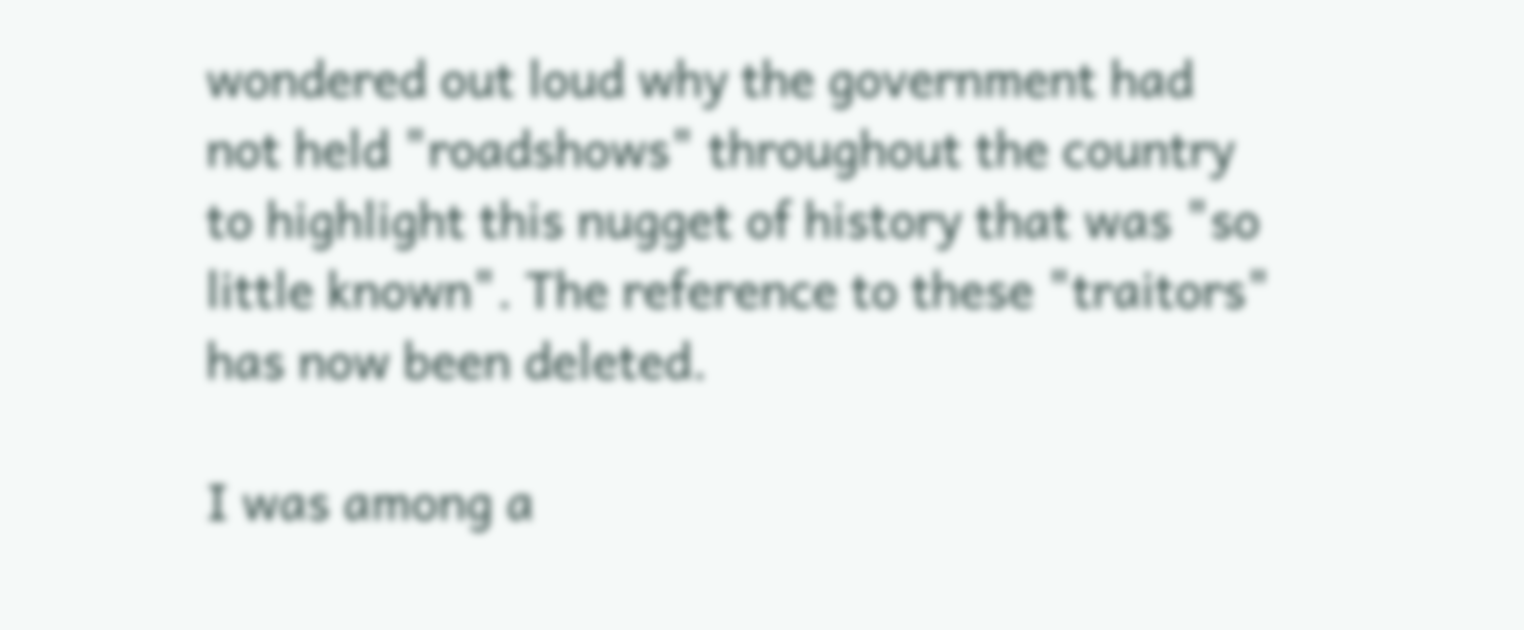wondered out loud why the government had not held "roadshows" throughout the country to highlight this nugget of history that was "so little known". The reference to these "traitors" has now been deleted.

I was among a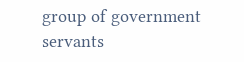group of government servants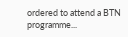ordered to attend a BTN programme...